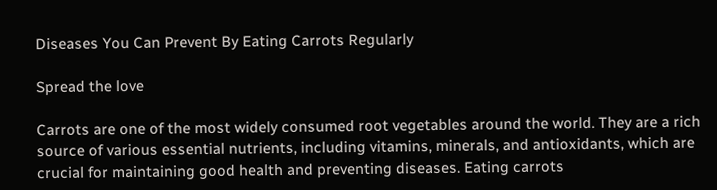Diseases You Can Prevent By Eating Carrots Regularly

Spread the love

Carrots are one of the most widely consumed root vegetables around the world. They are a rich source of various essential nutrients, including vitamins, minerals, and antioxidants, which are crucial for maintaining good health and preventing diseases. Eating carrots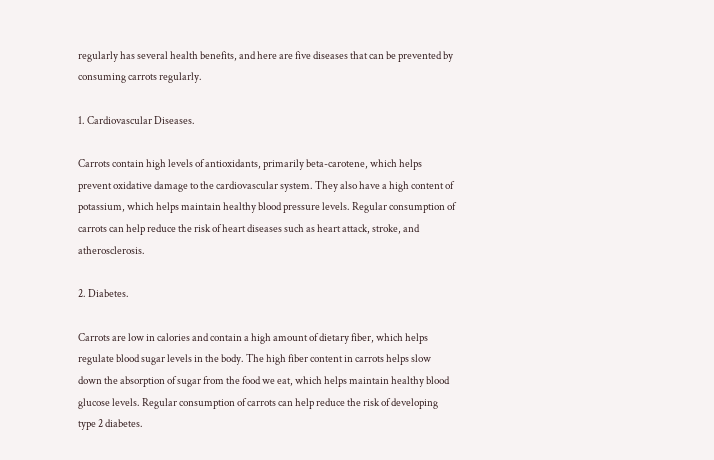regularly has several health benefits, and here are five diseases that can be prevented by consuming carrots regularly.

1. Cardiovascular Diseases.

Carrots contain high levels of antioxidants, primarily beta-carotene, which helps prevent oxidative damage to the cardiovascular system. They also have a high content of potassium, which helps maintain healthy blood pressure levels. Regular consumption of carrots can help reduce the risk of heart diseases such as heart attack, stroke, and atherosclerosis.

2. Diabetes.

Carrots are low in calories and contain a high amount of dietary fiber, which helps regulate blood sugar levels in the body. The high fiber content in carrots helps slow down the absorption of sugar from the food we eat, which helps maintain healthy blood glucose levels. Regular consumption of carrots can help reduce the risk of developing type 2 diabetes.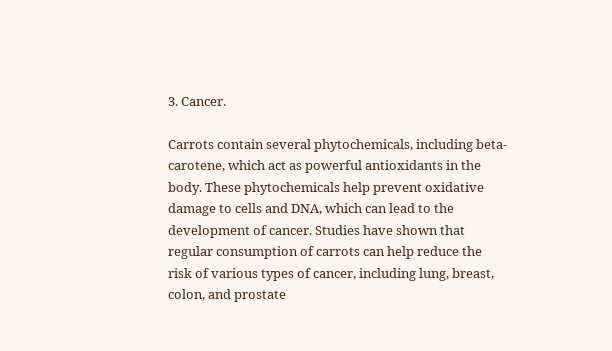3. Cancer.

Carrots contain several phytochemicals, including beta-carotene, which act as powerful antioxidants in the body. These phytochemicals help prevent oxidative damage to cells and DNA, which can lead to the development of cancer. Studies have shown that regular consumption of carrots can help reduce the risk of various types of cancer, including lung, breast, colon, and prostate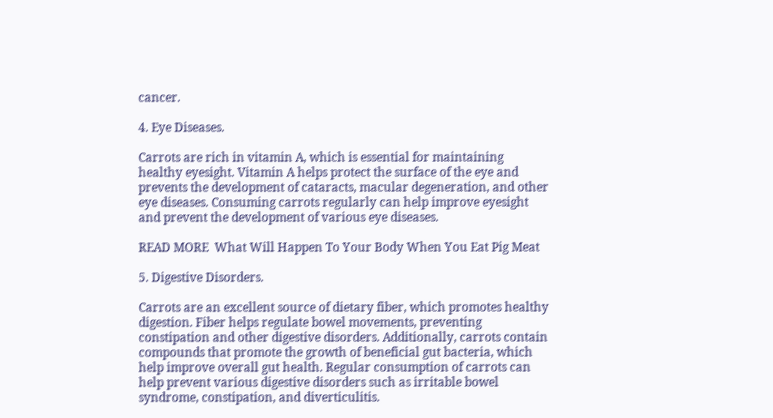cancer.

4. Eye Diseases.

Carrots are rich in vitamin A, which is essential for maintaining healthy eyesight. Vitamin A helps protect the surface of the eye and prevents the development of cataracts, macular degeneration, and other eye diseases. Consuming carrots regularly can help improve eyesight and prevent the development of various eye diseases.

READ MORE  What Will Happen To Your Body When You Eat Pig Meat

5. Digestive Disorders.

Carrots are an excellent source of dietary fiber, which promotes healthy digestion. Fiber helps regulate bowel movements, preventing constipation and other digestive disorders. Additionally, carrots contain compounds that promote the growth of beneficial gut bacteria, which help improve overall gut health. Regular consumption of carrots can help prevent various digestive disorders such as irritable bowel syndrome, constipation, and diverticulitis.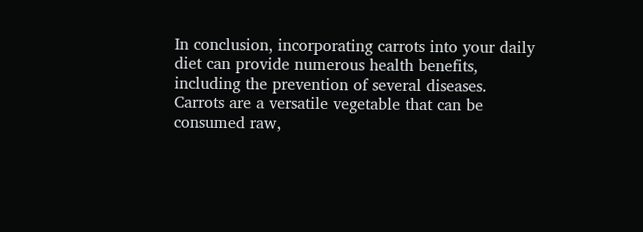In conclusion, incorporating carrots into your daily diet can provide numerous health benefits, including the prevention of several diseases. Carrots are a versatile vegetable that can be consumed raw,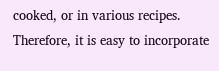cooked, or in various recipes. Therefore, it is easy to incorporate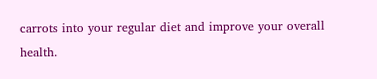carrots into your regular diet and improve your overall health.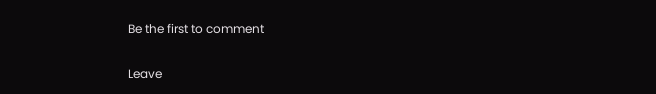Be the first to comment

Leave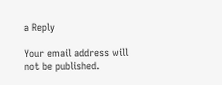a Reply

Your email address will not be published.